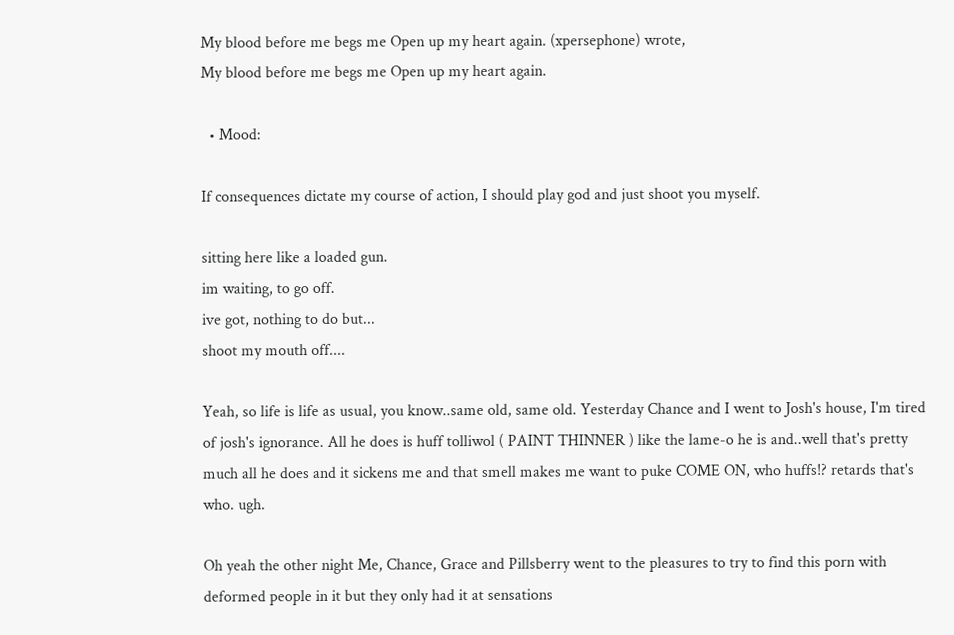My blood before me begs me Open up my heart again. (xpersephone) wrote,
My blood before me begs me Open up my heart again.

  • Mood:

If consequences dictate my course of action, I should play god and just shoot you myself.

sitting here like a loaded gun.
im waiting, to go off.
ive got, nothing to do but...
shoot my mouth off....

Yeah, so life is life as usual, you know..same old, same old. Yesterday Chance and I went to Josh's house, I'm tired of josh's ignorance. All he does is huff tolliwol ( PAINT THINNER ) like the lame-o he is and..well that's pretty much all he does and it sickens me and that smell makes me want to puke COME ON, who huffs!? retards that's who. ugh.

Oh yeah the other night Me, Chance, Grace and Pillsberry went to the pleasures to try to find this porn with deformed people in it but they only had it at sensations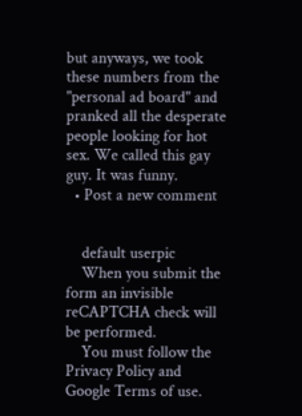but anyways, we took these numbers from the "personal ad board" and pranked all the desperate people looking for hot sex. We called this gay guy. It was funny.
  • Post a new comment


    default userpic
    When you submit the form an invisible reCAPTCHA check will be performed.
    You must follow the Privacy Policy and Google Terms of use.